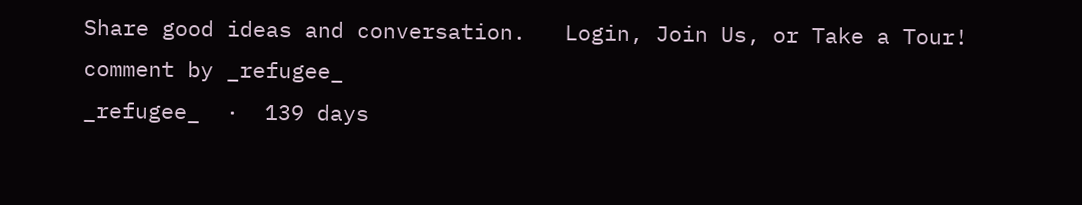Share good ideas and conversation.   Login, Join Us, or Take a Tour!
comment by _refugee_
_refugee_  ·  139 days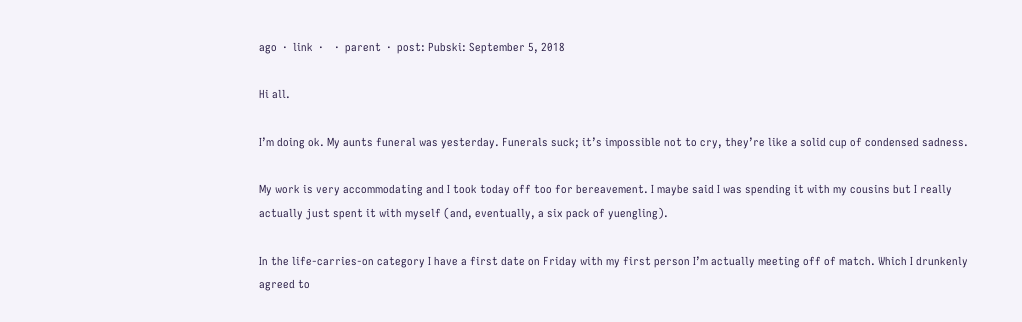ago  ·  link  ·    ·  parent  ·  post: Pubski: September 5, 2018

Hi all.

I’m doing ok. My aunts funeral was yesterday. Funerals suck; it’s impossible not to cry, they’re like a solid cup of condensed sadness.

My work is very accommodating and I took today off too for bereavement. I maybe said I was spending it with my cousins but I really actually just spent it with myself (and, eventually, a six pack of yuengling).

In the life-carries-on category I have a first date on Friday with my first person I’m actually meeting off of match. Which I drunkenly agreed to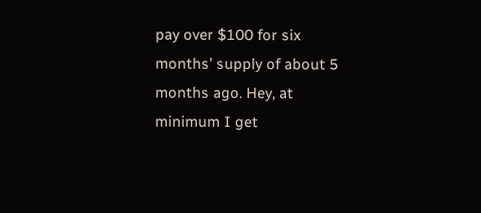pay over $100 for six months’ supply of about 5 months ago. Hey, at minimum I get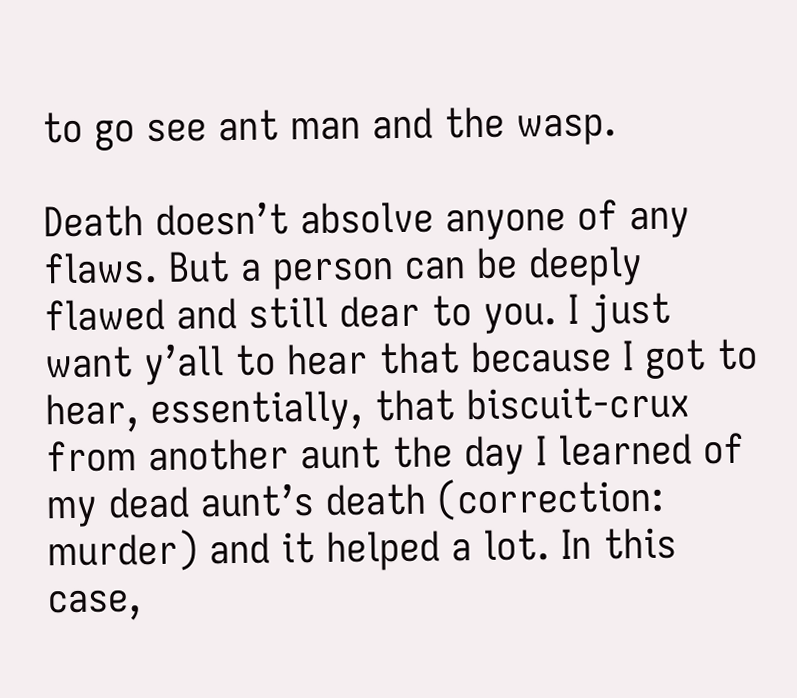to go see ant man and the wasp.

Death doesn’t absolve anyone of any flaws. But a person can be deeply flawed and still dear to you. I just want y’all to hear that because I got to hear, essentially, that biscuit-crux from another aunt the day I learned of my dead aunt’s death (correction: murder) and it helped a lot. In this case,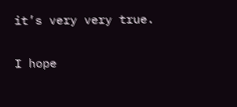it’s very very true.

I hope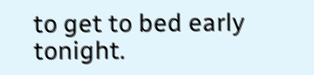to get to bed early tonight.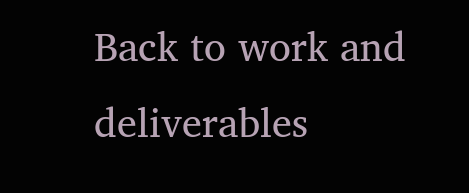Back to work and deliverables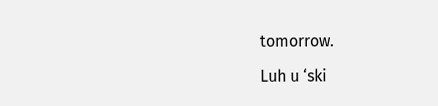tomorrow.

Luh u ‘ski